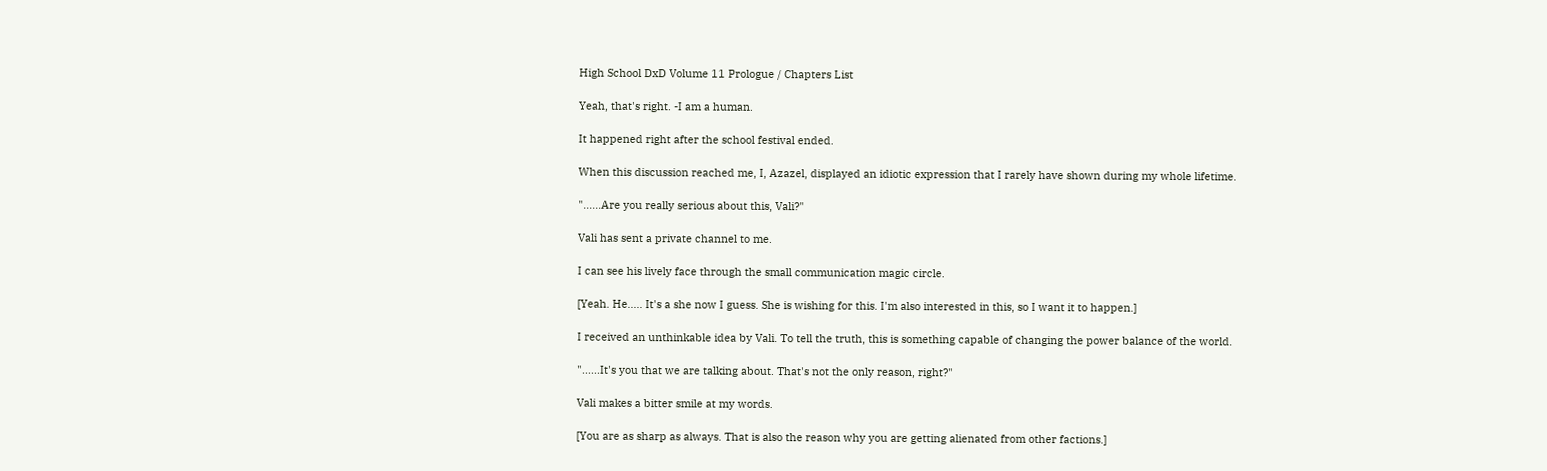High School DxD Volume 11 Prologue / Chapters List

Yeah, that's right. -I am a human.

It happened right after the school festival ended.

When this discussion reached me, I, Azazel, displayed an idiotic expression that I rarely have shown during my whole lifetime.

"......Are you really serious about this, Vali?"

Vali has sent a private channel to me.

I can see his lively face through the small communication magic circle.

[Yeah. He..... It's a she now I guess. She is wishing for this. I'm also interested in this, so I want it to happen.]

I received an unthinkable idea by Vali. To tell the truth, this is something capable of changing the power balance of the world.

"......It's you that we are talking about. That's not the only reason, right?"

Vali makes a bitter smile at my words.

[You are as sharp as always. That is also the reason why you are getting alienated from other factions.]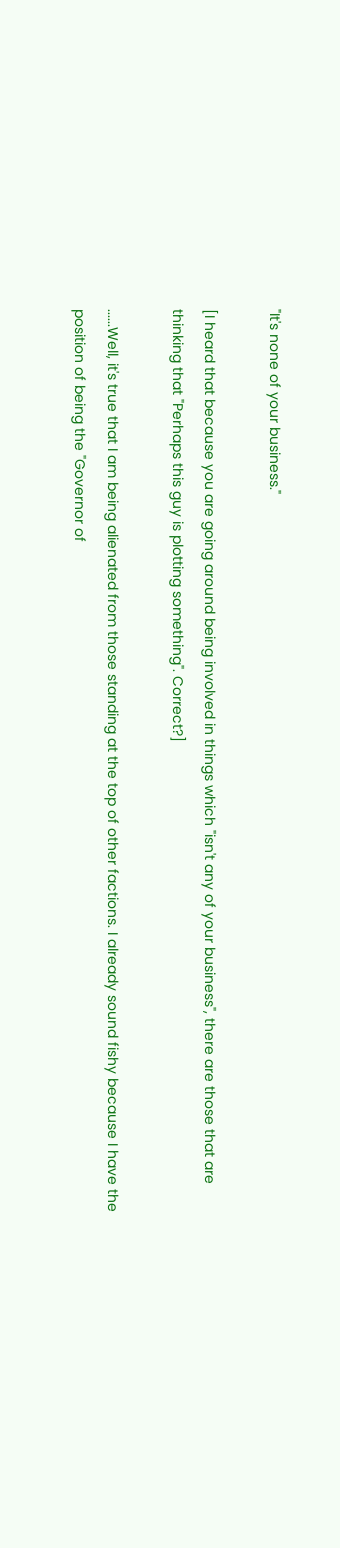"It's none of your business."

[I heard that because you are going around being involved in things which "isn't any of your business", there are those that are thinking that "Perhaps this guy is plotting something". Correct?]

......Well, it's true that I am being alienated from those standing at the top of other factions. I already sound fishy because I have the position of being the "Governor of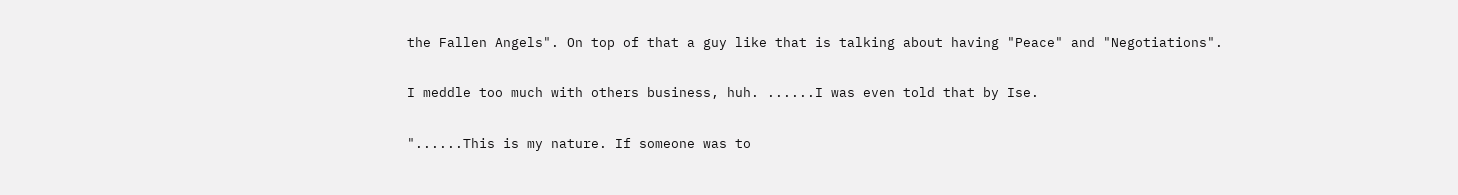the Fallen Angels". On top of that a guy like that is talking about having "Peace" and "Negotiations".

I meddle too much with others business, huh. ......I was even told that by Ise.

"......This is my nature. If someone was to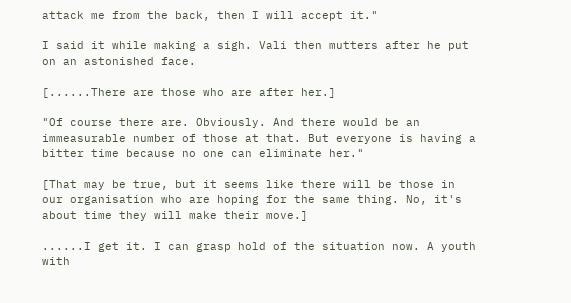attack me from the back, then I will accept it."

I said it while making a sigh. Vali then mutters after he put on an astonished face.

[......There are those who are after her.]

"Of course there are. Obviously. And there would be an immeasurable number of those at that. But everyone is having a bitter time because no one can eliminate her."

[That may be true, but it seems like there will be those in our organisation who are hoping for the same thing. No, it's about time they will make their move.]

......I get it. I can grasp hold of the situation now. A youth with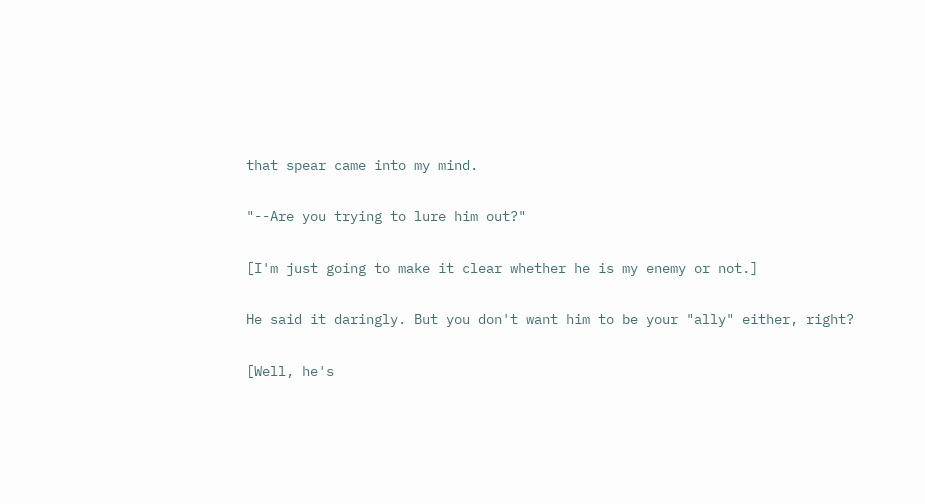that spear came into my mind.

"--Are you trying to lure him out?"

[I'm just going to make it clear whether he is my enemy or not.]

He said it daringly. But you don't want him to be your "ally" either, right?

[Well, he's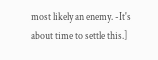most likely an enemy. -It's about time to settle this.]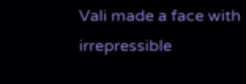Vali made a face with irrepressible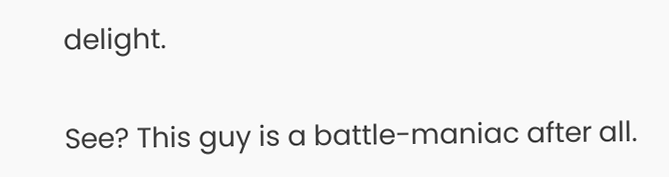delight.

See? This guy is a battle-maniac after all.